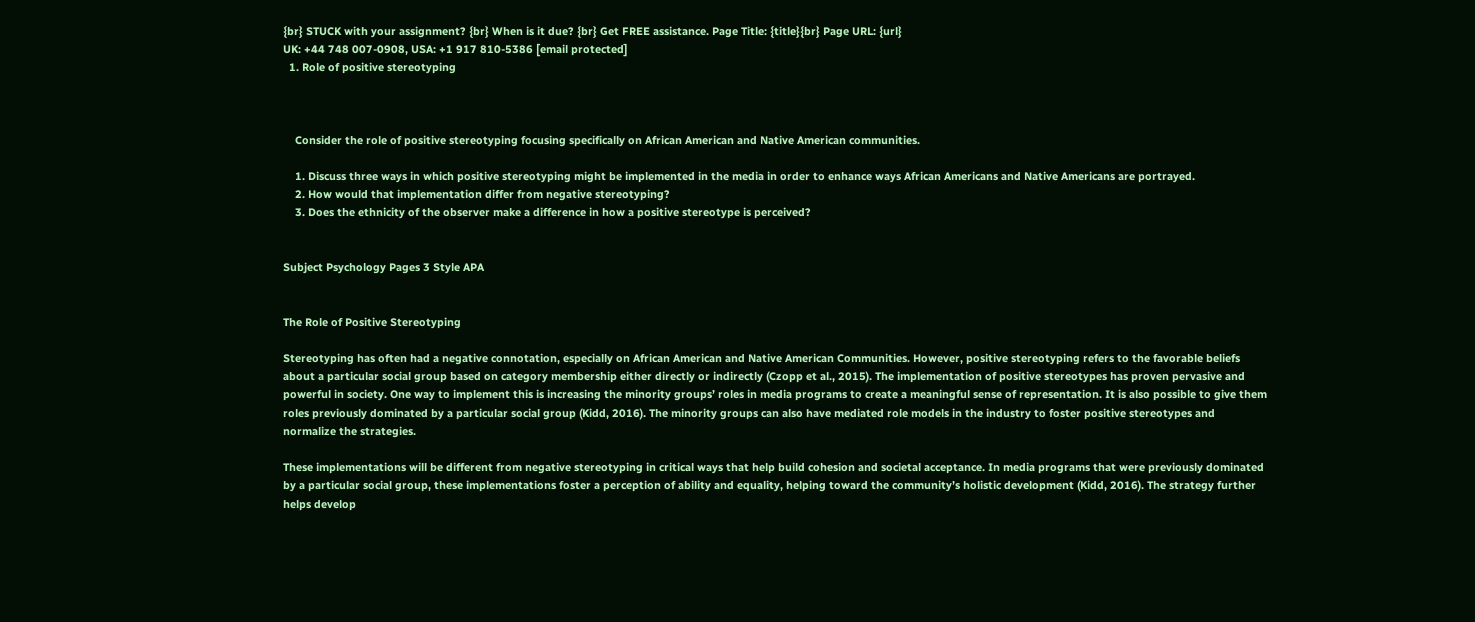{br} STUCK with your assignment? {br} When is it due? {br} Get FREE assistance. Page Title: {title}{br} Page URL: {url}
UK: +44 748 007-0908, USA: +1 917 810-5386 [email protected]
  1. Role of positive stereotyping



    Consider the role of positive stereotyping focusing specifically on African American and Native American communities.

    1. Discuss three ways in which positive stereotyping might be implemented in the media in order to enhance ways African Americans and Native Americans are portrayed.
    2. How would that implementation differ from negative stereotyping?
    3. Does the ethnicity of the observer make a difference in how a positive stereotype is perceived?


Subject Psychology Pages 3 Style APA


The Role of Positive Stereotyping

Stereotyping has often had a negative connotation, especially on African American and Native American Communities. However, positive stereotyping refers to the favorable beliefs about a particular social group based on category membership either directly or indirectly (Czopp et al., 2015). The implementation of positive stereotypes has proven pervasive and powerful in society. One way to implement this is increasing the minority groups’ roles in media programs to create a meaningful sense of representation. It is also possible to give them roles previously dominated by a particular social group (Kidd, 2016). The minority groups can also have mediated role models in the industry to foster positive stereotypes and normalize the strategies.

These implementations will be different from negative stereotyping in critical ways that help build cohesion and societal acceptance. In media programs that were previously dominated by a particular social group, these implementations foster a perception of ability and equality, helping toward the community’s holistic development (Kidd, 2016). The strategy further helps develop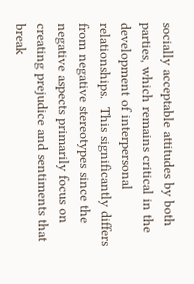socially acceptable attitudes by both parties, which remains critical in the development of interpersonal relationships.  This significantly differs from negative stereotypes since the negative aspects primarily focus on creating prejudice and sentiments that break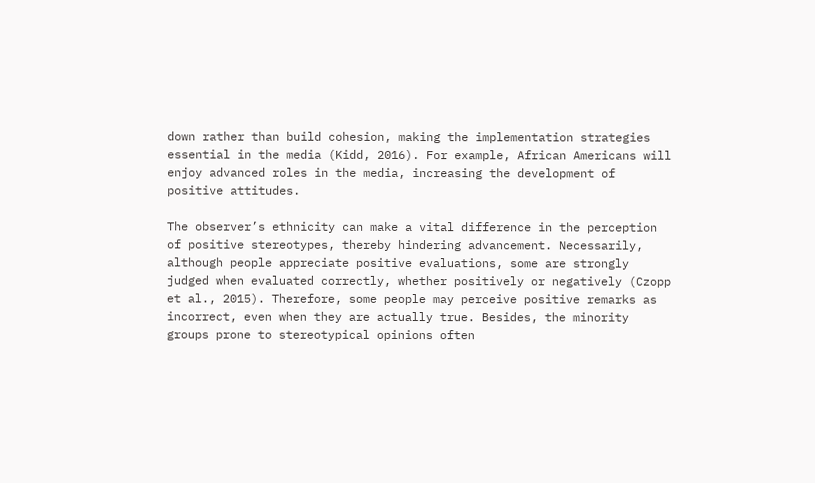down rather than build cohesion, making the implementation strategies essential in the media (Kidd, 2016). For example, African Americans will enjoy advanced roles in the media, increasing the development of positive attitudes.

The observer’s ethnicity can make a vital difference in the perception of positive stereotypes, thereby hindering advancement. Necessarily, although people appreciate positive evaluations, some are strongly judged when evaluated correctly, whether positively or negatively (Czopp et al., 2015). Therefore, some people may perceive positive remarks as incorrect, even when they are actually true. Besides, the minority groups prone to stereotypical opinions often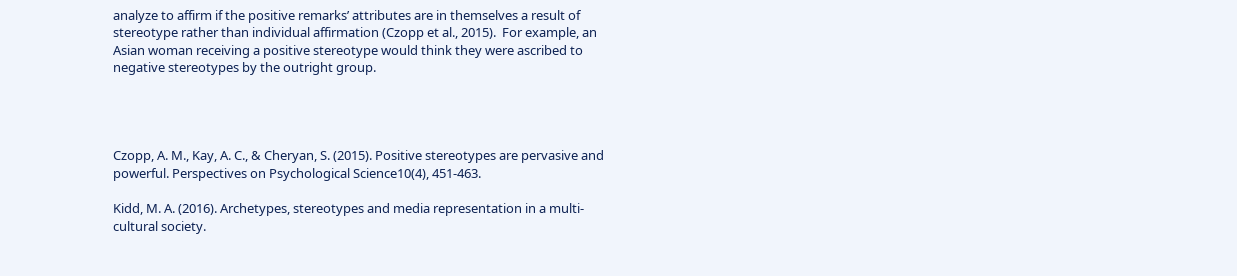analyze to affirm if the positive remarks’ attributes are in themselves a result of stereotype rather than individual affirmation (Czopp et al., 2015).  For example, an Asian woman receiving a positive stereotype would think they were ascribed to negative stereotypes by the outright group.




Czopp, A. M., Kay, A. C., & Cheryan, S. (2015). Positive stereotypes are pervasive and powerful. Perspectives on Psychological Science10(4), 451-463.

Kidd, M. A. (2016). Archetypes, stereotypes and media representation in a multi-cultural society.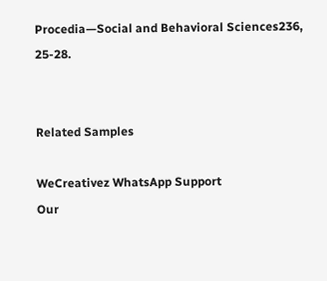Procedia—Social and Behavioral Sciences236, 25-28.


Related Samples

WeCreativez WhatsApp Support
Our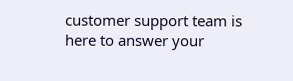customer support team is here to answer your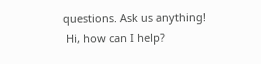questions. Ask us anything!
 Hi, how can I help?